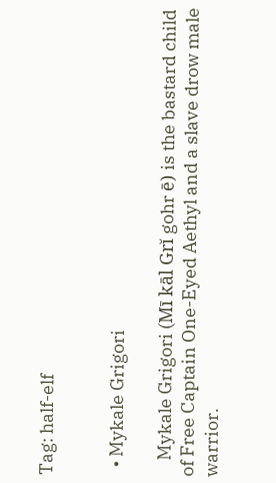Tag: half-elf


  • Mykale Grigori

    Mykale Grigori (Mī kāl Grĭ gohr ē) is the bastard child of Free Captain One-Eyed Aethyl and a slave drow male warrior.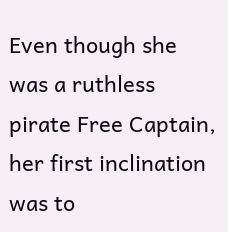Even though she was a ruthless pirate Free Captain, her first inclination was to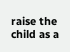raise the child as a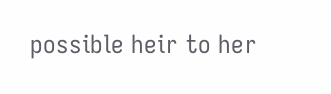possible heir to her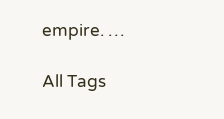empire. …

All Tags